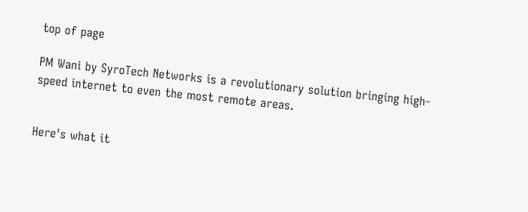top of page

PM Wani by SyroTech Networks is a revolutionary solution bringing high-speed internet to even the most remote areas.


Here's what it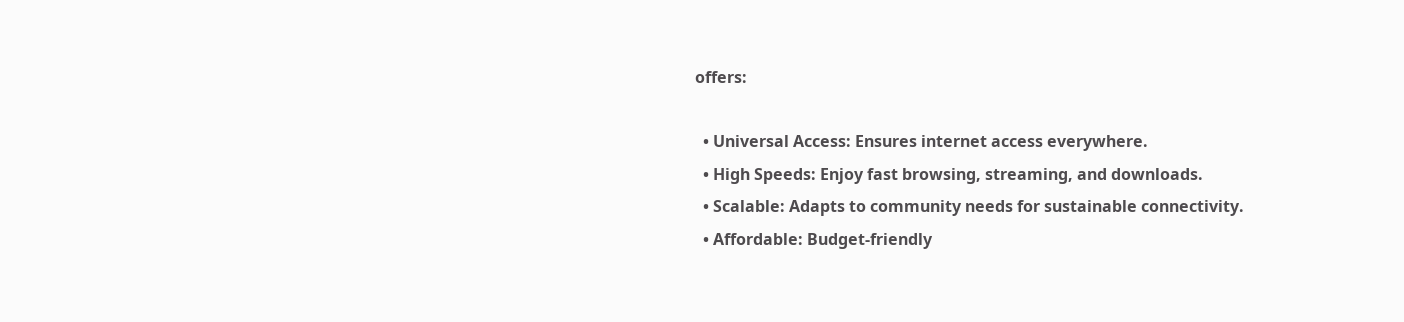offers:

  • Universal Access: Ensures internet access everywhere.
  • High Speeds: Enjoy fast browsing, streaming, and downloads.
  • Scalable: Adapts to community needs for sustainable connectivity.
  • Affordable: Budget-friendly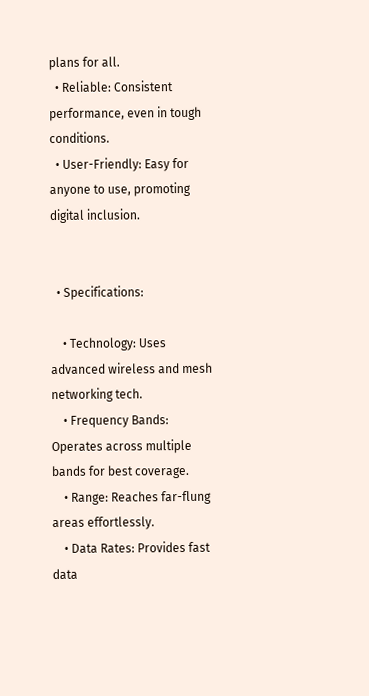plans for all.
  • Reliable: Consistent performance, even in tough conditions.
  • User-Friendly: Easy for anyone to use, promoting digital inclusion.


  • Specifications:

    • Technology: Uses advanced wireless and mesh networking tech.
    • Frequency Bands: Operates across multiple bands for best coverage.
    • Range: Reaches far-flung areas effortlessly.
    • Data Rates: Provides fast data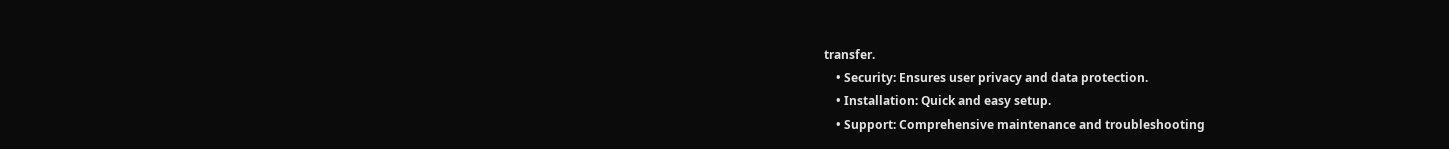transfer.
    • Security: Ensures user privacy and data protection.
    • Installation: Quick and easy setup.
    • Support: Comprehensive maintenance and troubleshooting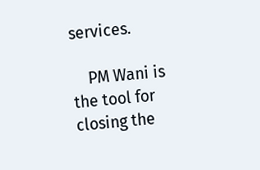services.

    PM Wani is the tool for closing the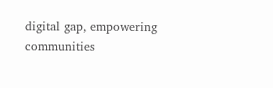digital gap, empowering communities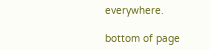everywhere.

bottom of page